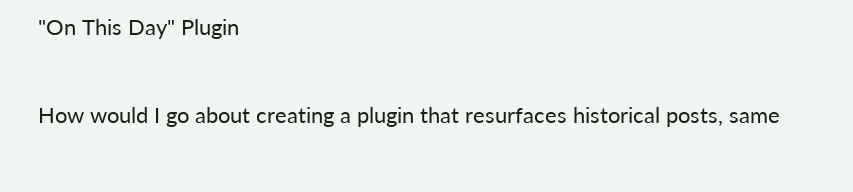"On This Day" Plugin

How would I go about creating a plugin that resurfaces historical posts, same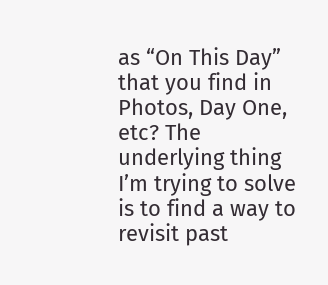as “On This Day” that you find in Photos, Day One, etc? The underlying thing I’m trying to solve is to find a way to revisit past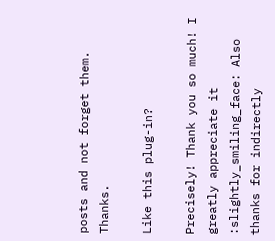posts and not forget them. Thanks.

Like this plug-in?

Precisely! Thank you so much! I greatly appreciate it :slightly_smiling_face: Also thanks for indirectly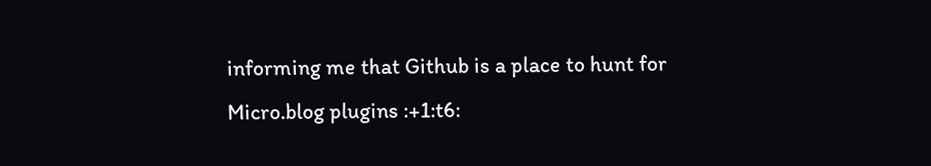informing me that Github is a place to hunt for Micro.blog plugins :+1:t6: